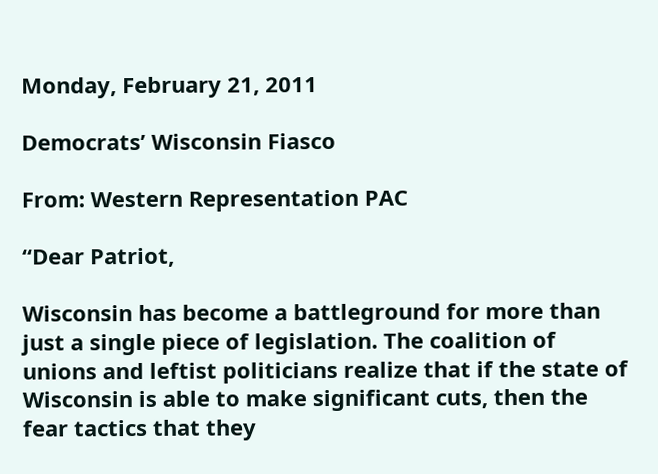Monday, February 21, 2011

Democrats’ Wisconsin Fiasco

From: Western Representation PAC

“Dear Patriot,

Wisconsin has become a battleground for more than just a single piece of legislation. The coalition of unions and leftist politicians realize that if the state of Wisconsin is able to make significant cuts, then the fear tactics that they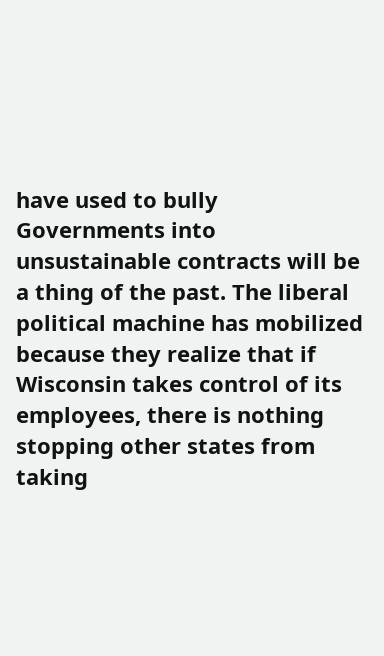have used to bully Governments into unsustainable contracts will be a thing of the past. The liberal political machine has mobilized because they realize that if Wisconsin takes control of its employees, there is nothing stopping other states from taking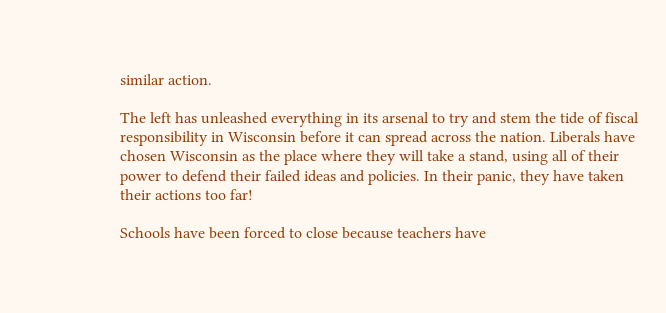similar action.

The left has unleashed everything in its arsenal to try and stem the tide of fiscal responsibility in Wisconsin before it can spread across the nation. Liberals have chosen Wisconsin as the place where they will take a stand, using all of their power to defend their failed ideas and policies. In their panic, they have taken their actions too far!

Schools have been forced to close because teachers have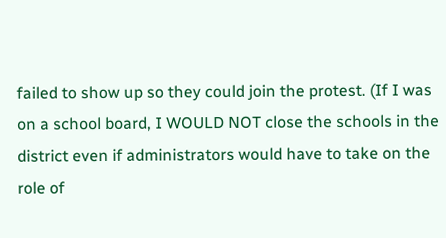failed to show up so they could join the protest. (If I was on a school board, I WOULD NOT close the schools in the district even if administrators would have to take on the role of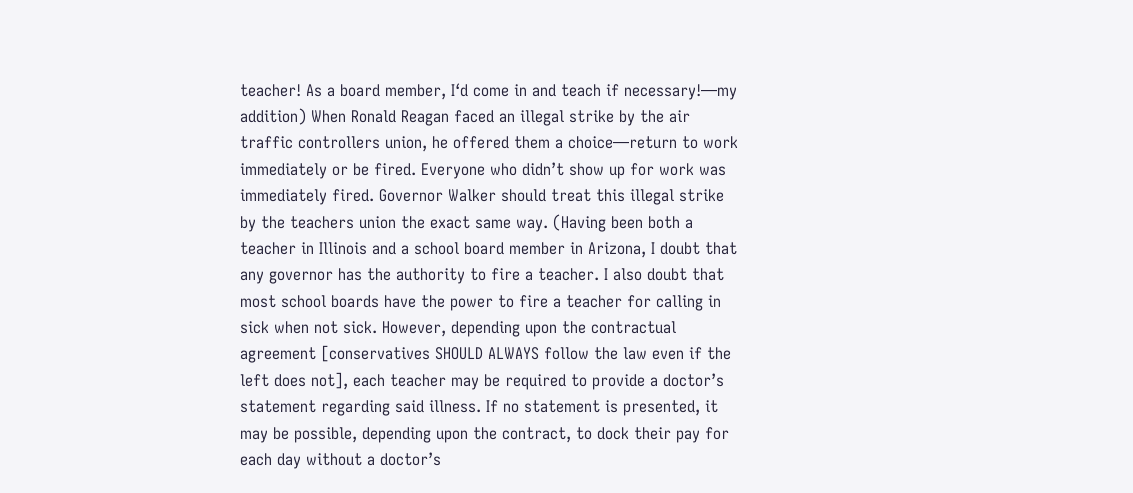teacher! As a board member, I‘d come in and teach if necessary!—my addition) When Ronald Reagan faced an illegal strike by the air traffic controllers union, he offered them a choice—return to work immediately or be fired. Everyone who didn’t show up for work was immediately fired. Governor Walker should treat this illegal strike by the teachers union the exact same way. (Having been both a teacher in Illinois and a school board member in Arizona, I doubt that any governor has the authority to fire a teacher. I also doubt that most school boards have the power to fire a teacher for calling in sick when not sick. However, depending upon the contractual agreement [conservatives SHOULD ALWAYS follow the law even if the left does not], each teacher may be required to provide a doctor’s statement regarding said illness. If no statement is presented, it may be possible, depending upon the contract, to dock their pay for each day without a doctor’s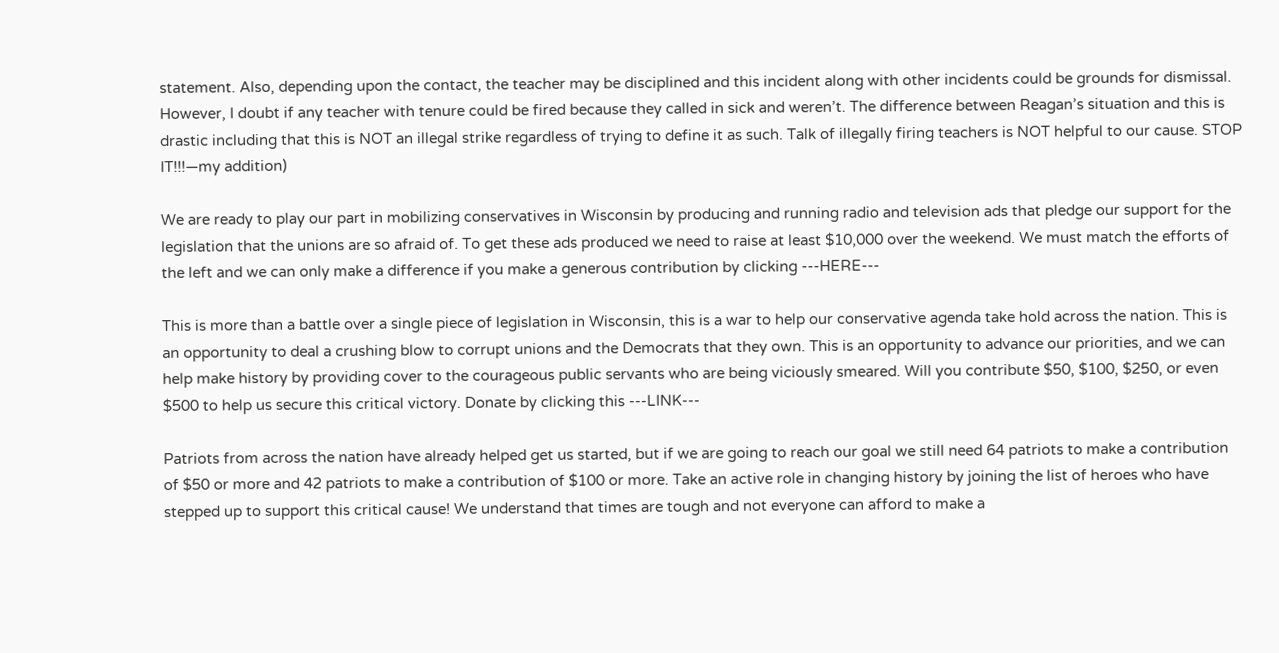statement. Also, depending upon the contact, the teacher may be disciplined and this incident along with other incidents could be grounds for dismissal. However, I doubt if any teacher with tenure could be fired because they called in sick and weren’t. The difference between Reagan’s situation and this is drastic including that this is NOT an illegal strike regardless of trying to define it as such. Talk of illegally firing teachers is NOT helpful to our cause. STOP IT!!!—my addition)

We are ready to play our part in mobilizing conservatives in Wisconsin by producing and running radio and television ads that pledge our support for the legislation that the unions are so afraid of. To get these ads produced we need to raise at least $10,000 over the weekend. We must match the efforts of the left and we can only make a difference if you make a generous contribution by clicking ---HERE---

This is more than a battle over a single piece of legislation in Wisconsin, this is a war to help our conservative agenda take hold across the nation. This is an opportunity to deal a crushing blow to corrupt unions and the Democrats that they own. This is an opportunity to advance our priorities, and we can help make history by providing cover to the courageous public servants who are being viciously smeared. Will you contribute $50, $100, $250, or even $500 to help us secure this critical victory. Donate by clicking this ---LINK---

Patriots from across the nation have already helped get us started, but if we are going to reach our goal we still need 64 patriots to make a contribution of $50 or more and 42 patriots to make a contribution of $100 or more. Take an active role in changing history by joining the list of heroes who have stepped up to support this critical cause! We understand that times are tough and not everyone can afford to make a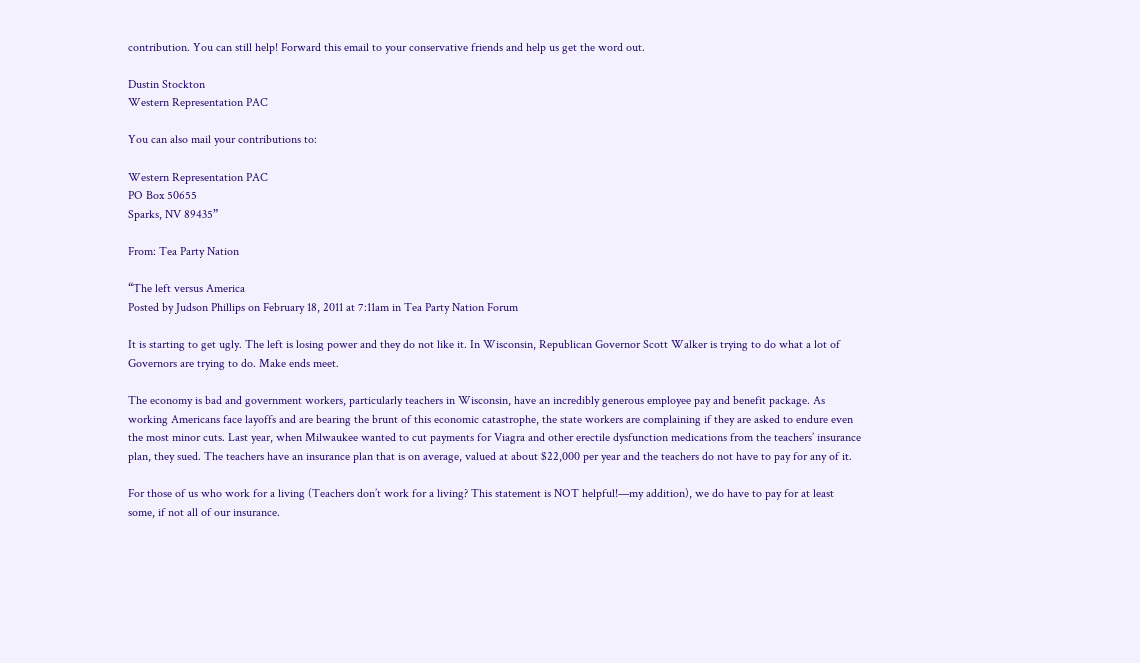contribution. You can still help! Forward this email to your conservative friends and help us get the word out.

Dustin Stockton
Western Representation PAC

You can also mail your contributions to:

Western Representation PAC
PO Box 50655
Sparks, NV 89435”

From: Tea Party Nation

“The left versus America
Posted by Judson Phillips on February 18, 2011 at 7:11am in Tea Party Nation Forum

It is starting to get ugly. The left is losing power and they do not like it. In Wisconsin, Republican Governor Scott Walker is trying to do what a lot of Governors are trying to do. Make ends meet.

The economy is bad and government workers, particularly teachers in Wisconsin, have an incredibly generous employee pay and benefit package. As working Americans face layoffs and are bearing the brunt of this economic catastrophe, the state workers are complaining if they are asked to endure even the most minor cuts. Last year, when Milwaukee wanted to cut payments for Viagra and other erectile dysfunction medications from the teachers’ insurance plan, they sued. The teachers have an insurance plan that is on average, valued at about $22,000 per year and the teachers do not have to pay for any of it.

For those of us who work for a living (Teachers don’t work for a living? This statement is NOT helpful!—my addition), we do have to pay for at least some, if not all of our insurance.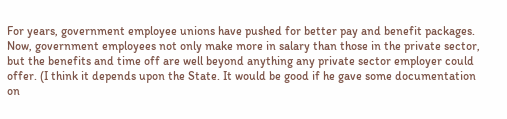For years, government employee unions have pushed for better pay and benefit packages. Now, government employees not only make more in salary than those in the private sector, but the benefits and time off are well beyond anything any private sector employer could offer. (I think it depends upon the State. It would be good if he gave some documentation on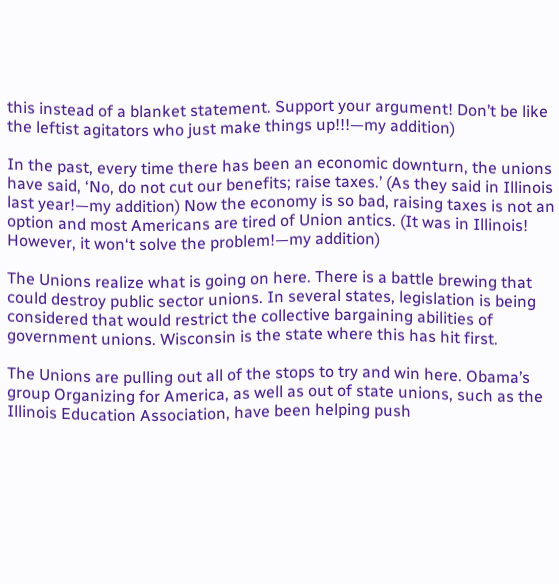this instead of a blanket statement. Support your argument! Don’t be like the leftist agitators who just make things up!!!—my addition)

In the past, every time there has been an economic downturn, the unions have said, ‘No, do not cut our benefits; raise taxes.’ (As they said in Illinois last year!—my addition) Now the economy is so bad, raising taxes is not an option and most Americans are tired of Union antics. (It was in Illinois! However, it won‘t solve the problem!—my addition)

The Unions realize what is going on here. There is a battle brewing that could destroy public sector unions. In several states, legislation is being considered that would restrict the collective bargaining abilities of government unions. Wisconsin is the state where this has hit first.

The Unions are pulling out all of the stops to try and win here. Obama’s group Organizing for America, as well as out of state unions, such as the Illinois Education Association, have been helping push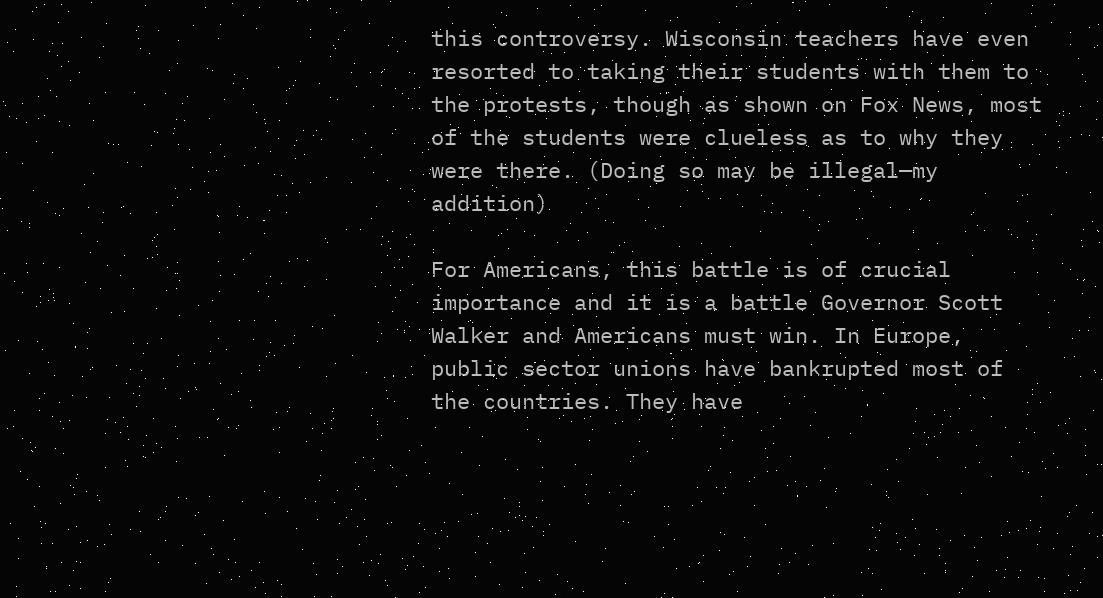this controversy. Wisconsin teachers have even resorted to taking their students with them to the protests, though as shown on Fox News, most of the students were clueless as to why they were there. (Doing so may be illegal—my addition)

For Americans, this battle is of crucial importance and it is a battle Governor Scott Walker and Americans must win. In Europe, public sector unions have bankrupted most of the countries. They have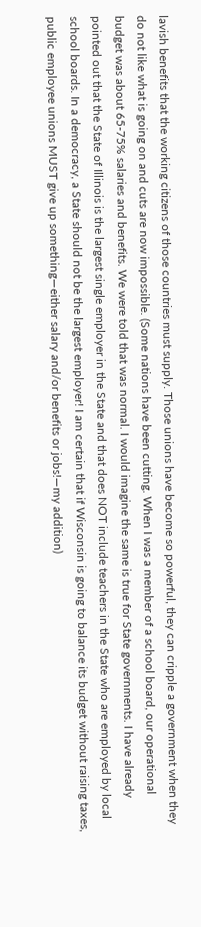lavish benefits that the working citizens of those countries must supply. Those unions have become so powerful, they can cripple a government when they do not like what is going on and cuts are now impossible. (Some nations have been cutting. When I was a member of a school board, our operational budget was about 65-75% salaries and benefits. We were told that was normal. I would imagine the same is true for State governments. I have already pointed out that the State of Illinois is the largest single employer in the State and that does NOT include teachers in the State who are employed by local school boards. In a democracy, a State should not be the largest employer! I am certain that if Wisconsin is going to balance its budget without raising taxes, public employee unions MUST give up something—either salary and/or benefits or jobs!—my addition)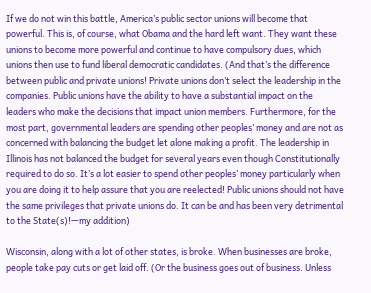If we do not win this battle, America’s public sector unions will become that powerful. This is, of course, what Obama and the hard left want. They want these unions to become more powerful and continue to have compulsory dues, which unions then use to fund liberal democratic candidates. (And that’s the difference between public and private unions! Private unions don’t select the leadership in the companies. Public unions have the ability to have a substantial impact on the leaders who make the decisions that impact union members. Furthermore, for the most part, governmental leaders are spending other peoples’ money and are not as concerned with balancing the budget let alone making a profit. The leadership in Illinois has not balanced the budget for several years even though Constitutionally required to do so. It’s a lot easier to spend other peoples’ money particularly when you are doing it to help assure that you are reelected! Public unions should not have the same privileges that private unions do. It can be and has been very detrimental to the State(s)!—my addition)

Wisconsin, along with a lot of other states, is broke. When businesses are broke, people take pay cuts or get laid off. (Or the business goes out of business. Unless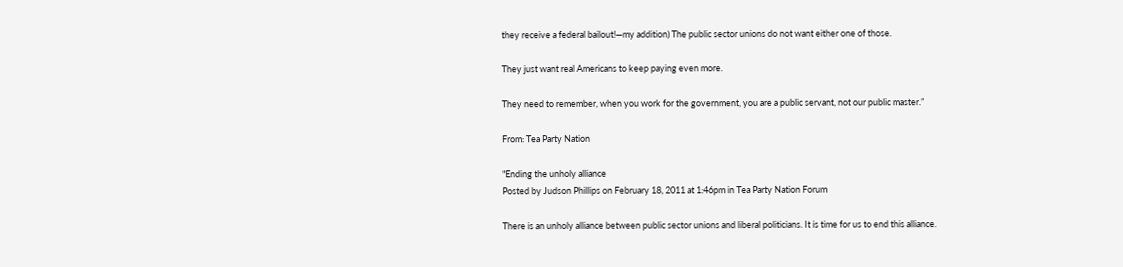they receive a federal bailout!—my addition) The public sector unions do not want either one of those.

They just want real Americans to keep paying even more.

They need to remember, when you work for the government, you are a public servant, not our public master.”

From: Tea Party Nation

"Ending the unholy alliance
Posted by Judson Phillips on February 18, 2011 at 1:46pm in Tea Party Nation Forum

There is an unholy alliance between public sector unions and liberal politicians. It is time for us to end this alliance.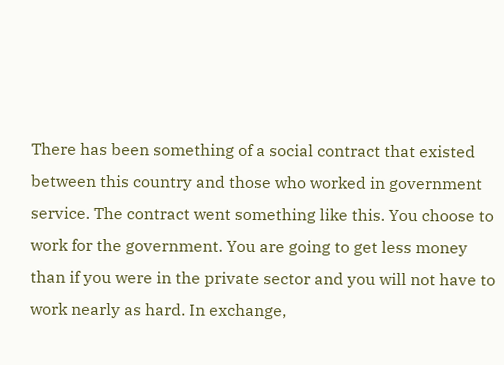There has been something of a social contract that existed between this country and those who worked in government service. The contract went something like this. You choose to work for the government. You are going to get less money than if you were in the private sector and you will not have to work nearly as hard. In exchange,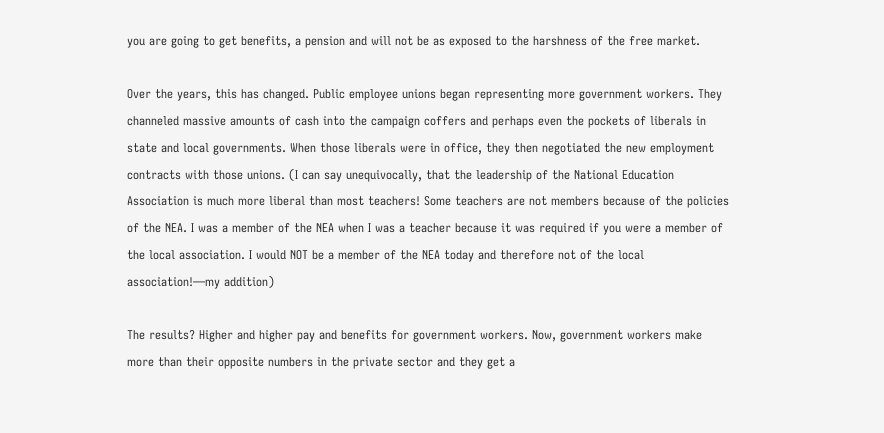you are going to get benefits, a pension and will not be as exposed to the harshness of the free market.

Over the years, this has changed. Public employee unions began representing more government workers. They channeled massive amounts of cash into the campaign coffers and perhaps even the pockets of liberals in state and local governments. When those liberals were in office, they then negotiated the new employment contracts with those unions. (I can say unequivocally, that the leadership of the National Education Association is much more liberal than most teachers! Some teachers are not members because of the policies of the NEA. I was a member of the NEA when I was a teacher because it was required if you were a member of the local association. I would NOT be a member of the NEA today and therefore not of the local association!—my addition)

The results? Higher and higher pay and benefits for government workers. Now, government workers make more than their opposite numbers in the private sector and they get a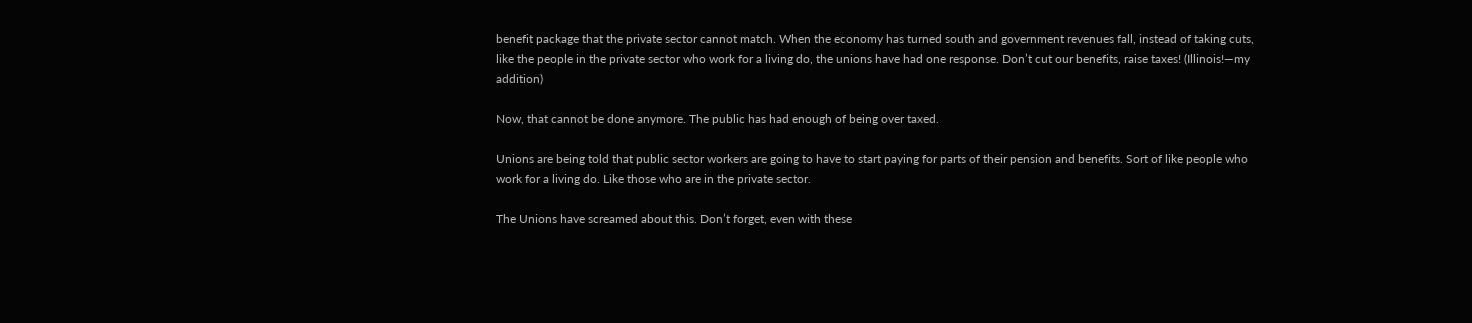benefit package that the private sector cannot match. When the economy has turned south and government revenues fall, instead of taking cuts, like the people in the private sector who work for a living do, the unions have had one response. Don’t cut our benefits, raise taxes! (Illinois!—my addition)

Now, that cannot be done anymore. The public has had enough of being over taxed.

Unions are being told that public sector workers are going to have to start paying for parts of their pension and benefits. Sort of like people who work for a living do. Like those who are in the private sector.

The Unions have screamed about this. Don’t forget, even with these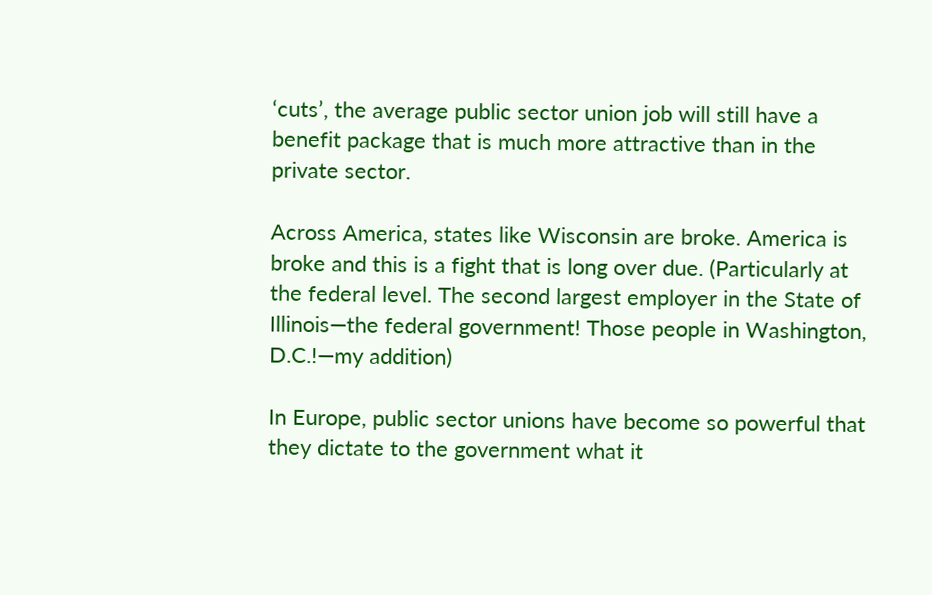‘cuts’, the average public sector union job will still have a benefit package that is much more attractive than in the private sector.

Across America, states like Wisconsin are broke. America is broke and this is a fight that is long over due. (Particularly at the federal level. The second largest employer in the State of Illinois—the federal government! Those people in Washington, D.C.!—my addition)

In Europe, public sector unions have become so powerful that they dictate to the government what it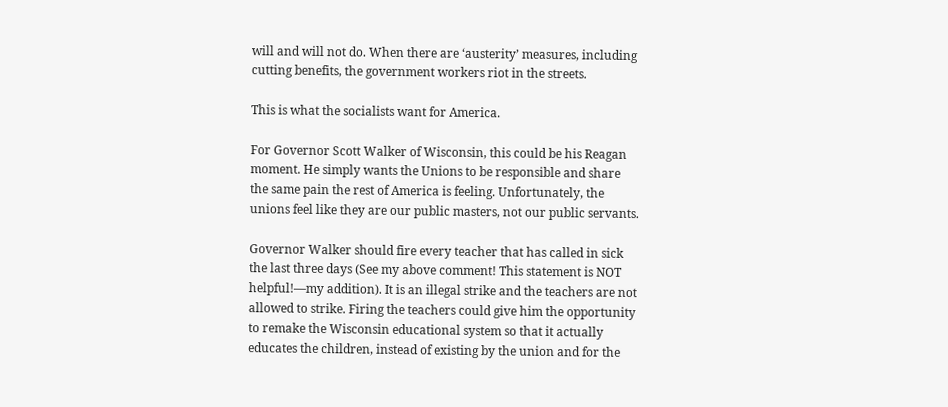will and will not do. When there are ‘austerity’ measures, including cutting benefits, the government workers riot in the streets.

This is what the socialists want for America.

For Governor Scott Walker of Wisconsin, this could be his Reagan moment. He simply wants the Unions to be responsible and share the same pain the rest of America is feeling. Unfortunately, the unions feel like they are our public masters, not our public servants.

Governor Walker should fire every teacher that has called in sick the last three days (See my above comment! This statement is NOT helpful!—my addition). It is an illegal strike and the teachers are not allowed to strike. Firing the teachers could give him the opportunity to remake the Wisconsin educational system so that it actually educates the children, instead of existing by the union and for the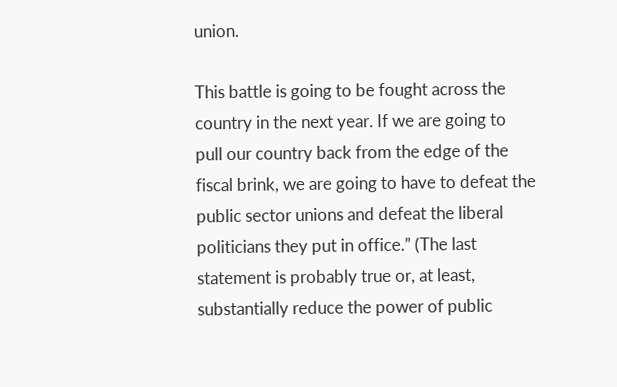union.

This battle is going to be fought across the country in the next year. If we are going to pull our country back from the edge of the fiscal brink, we are going to have to defeat the public sector unions and defeat the liberal politicians they put in office.” (The last statement is probably true or, at least, substantially reduce the power of public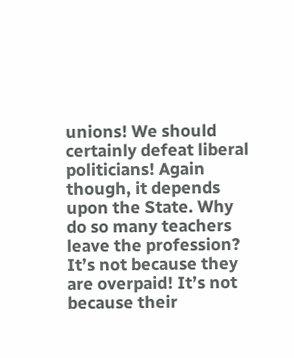unions! We should certainly defeat liberal politicians! Again though, it depends upon the State. Why do so many teachers leave the profession? It’s not because they are overpaid! It’s not because their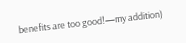benefits are too good!—my addition)